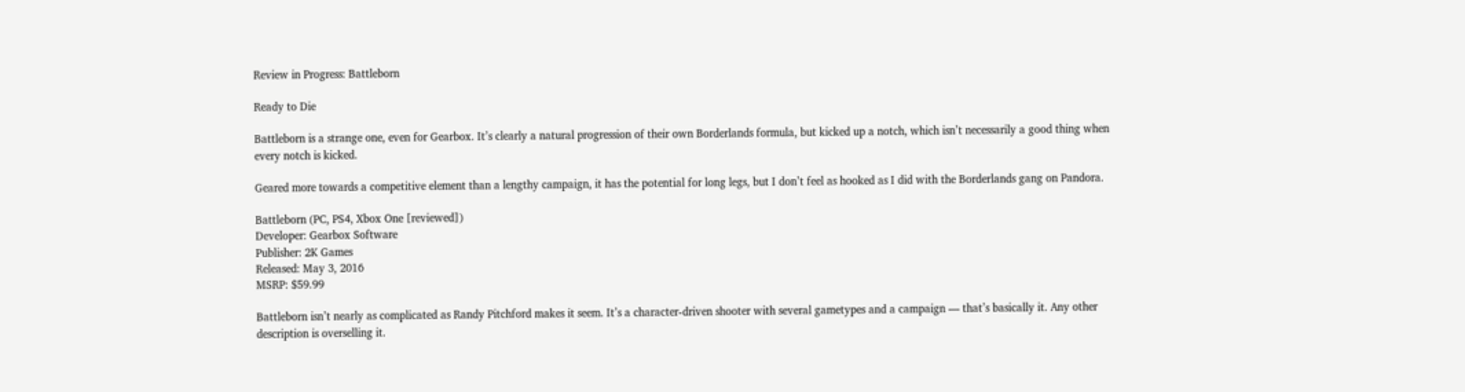Review in Progress: Battleborn

Ready to Die

Battleborn is a strange one, even for Gearbox. It’s clearly a natural progression of their own Borderlands formula, but kicked up a notch, which isn’t necessarily a good thing when every notch is kicked.

Geared more towards a competitive element than a lengthy campaign, it has the potential for long legs, but I don’t feel as hooked as I did with the Borderlands gang on Pandora.

Battleborn (PC, PS4, Xbox One [reviewed])
Developer: Gearbox Software
Publisher: 2K Games
Released: May 3, 2016
MSRP: $59.99

Battleborn isn’t nearly as complicated as Randy Pitchford makes it seem. It’s a character-driven shooter with several gametypes and a campaign — that’s basically it. Any other description is overselling it.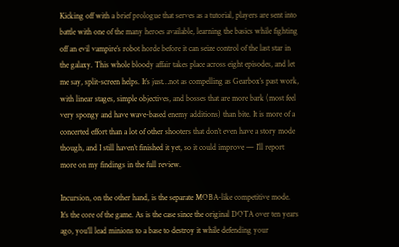Kicking off with a brief prologue that serves as a tutorial, players are sent into battle with one of the many heroes available, learning the basics while fighting off an evil vampire’s robot horde before it can seize control of the last star in the galaxy. This whole bloody affair takes place across eight episodes, and let me say, split-screen helps. It’s just…not as compelling as Gearbox’s past work, with linear stages, simple objectives, and bosses that are more bark (most feel very spongy and have wave-based enemy additions) than bite. It is more of a concerted effort than a lot of other shooters that don’t even have a story mode though, and I still haven’t finished it yet, so it could improve — I’ll report more on my findings in the full review.

Incursion, on the other hand, is the separate MOBA-like competitive mode. It’s the core of the game. As is the case since the original DOTA over ten years ago, you’ll lead minions to a base to destroy it while defending your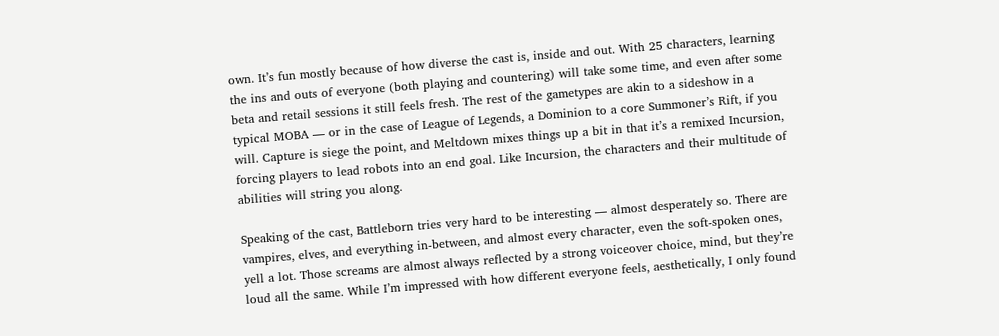own. It’s fun mostly because of how diverse the cast is, inside and out. With 25 characters, learning the ins and outs of everyone (both playing and countering) will take some time, and even after some beta and retail sessions it still feels fresh. The rest of the gametypes are akin to a sideshow in a typical MOBA — or in the case of League of Legends, a Dominion to a core Summoner’s Rift, if you will. Capture is siege the point, and Meltdown mixes things up a bit in that it’s a remixed Incursion, forcing players to lead robots into an end goal. Like Incursion, the characters and their multitude of abilities will string you along.

Speaking of the cast, Battleborn tries very hard to be interesting — almost desperately so. There are vampires, elves, and everything in-between, and almost every character, even the soft-spoken ones, yell a lot. Those screams are almost always reflected by a strong voiceover choice, mind, but they’re loud all the same. While I’m impressed with how different everyone feels, aesthetically, I only found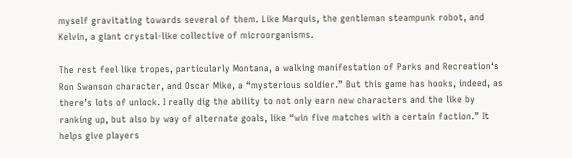myself gravitating towards several of them. Like Marquis, the gentleman steampunk robot, and Kelvin, a giant crystal-like collective of microorganisms.

The rest feel like tropes, particularly Montana, a walking manifestation of Parks and Recreation‘s Ron Swanson character, and Oscar Mike, a “mysterious soldier.” But this game has hooks, indeed, as there’s lots of unlock. I really dig the ability to not only earn new characters and the like by ranking up, but also by way of alternate goals, like “win five matches with a certain faction.” It helps give players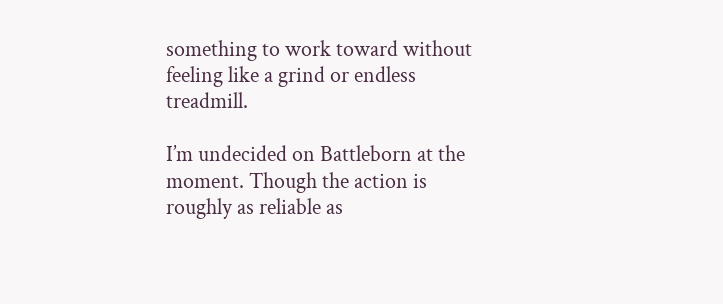something to work toward without feeling like a grind or endless treadmill.

I’m undecided on Battleborn at the moment. Though the action is roughly as reliable as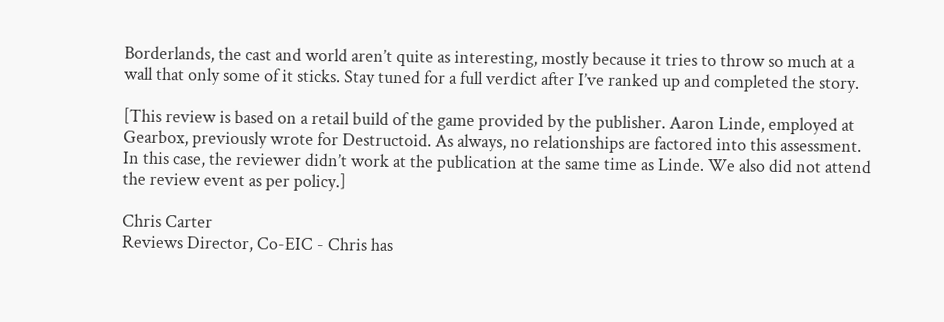Borderlands, the cast and world aren’t quite as interesting, mostly because it tries to throw so much at a wall that only some of it sticks. Stay tuned for a full verdict after I’ve ranked up and completed the story.

[This review is based on a retail build of the game provided by the publisher. Aaron Linde, employed at Gearbox, previously wrote for Destructoid. As always, no relationships are factored into this assessment. In this case, the reviewer didn’t work at the publication at the same time as Linde. We also did not attend the review event as per policy.]

Chris Carter
Reviews Director, Co-EIC - Chris has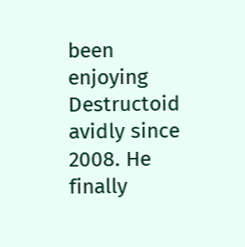been enjoying Destructoid avidly since 2008. He finally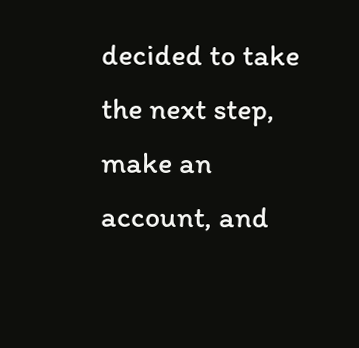decided to take the next step, make an account, and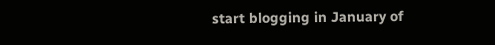start blogging in January of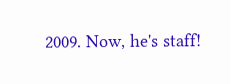2009. Now, he's staff!